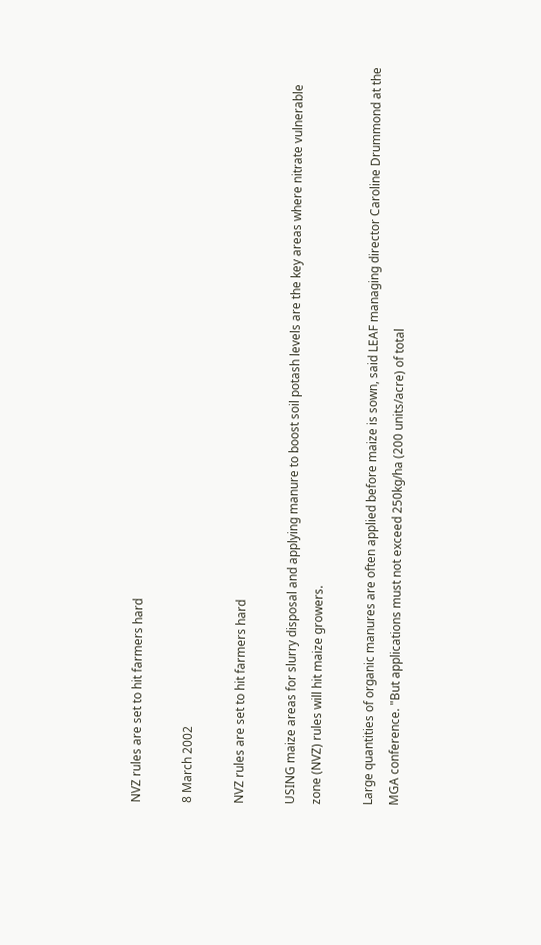NVZ rules are set to hit farmers hard

8 March 2002

NVZ rules are set to hit farmers hard

USING maize areas for slurry disposal and applying manure to boost soil potash levels are the key areas where nitrate vulnerable zone (NVZ) rules will hit maize growers.

Large quantities of organic manures are often applied before maize is sown, said LEAF managing director Caroline Drummond at the MGA conference. "But applications must not exceed 250kg/ha (200 units/acre) of total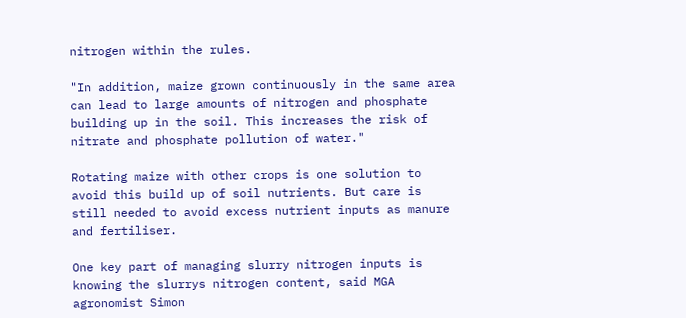nitrogen within the rules.

"In addition, maize grown continuously in the same area can lead to large amounts of nitrogen and phosphate building up in the soil. This increases the risk of nitrate and phosphate pollution of water."

Rotating maize with other crops is one solution to avoid this build up of soil nutrients. But care is still needed to avoid excess nutrient inputs as manure and fertiliser.

One key part of managing slurry nitrogen inputs is knowing the slurrys nitrogen content, said MGA agronomist Simon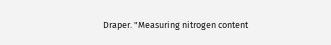Draper. "Measuring nitrogen content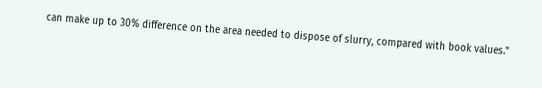can make up to 30% difference on the area needed to dispose of slurry, compared with book values."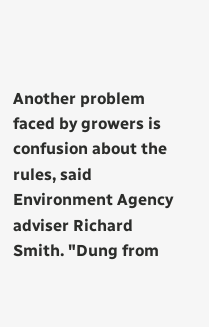Another problem faced by growers is confusion about the rules, said Environment Agency adviser Richard Smith. "Dung from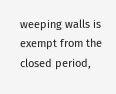weeping walls is exempt from the closed period,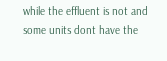while the effluent is not and some units dont have the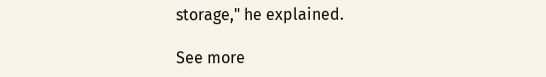storage," he explained.

See more